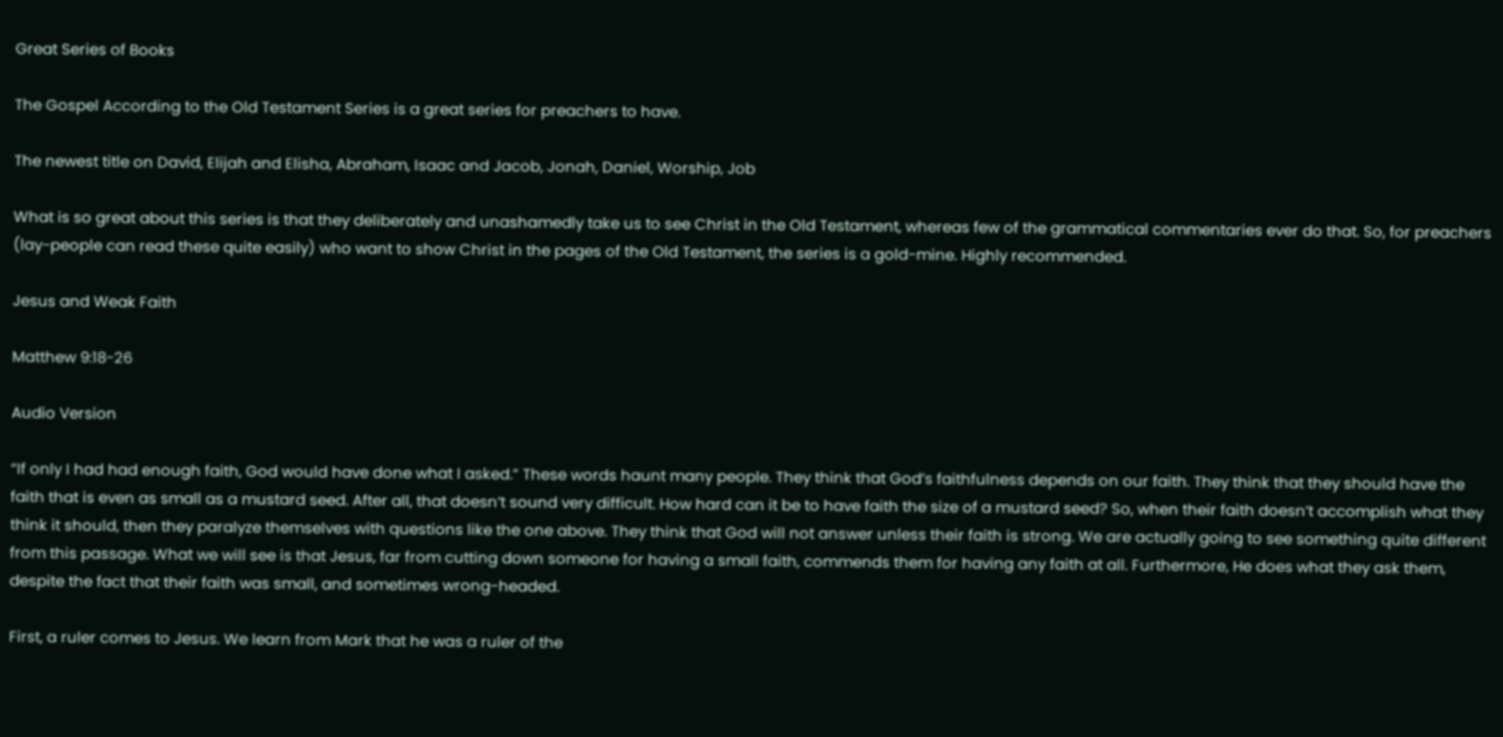Great Series of Books

The Gospel According to the Old Testament Series is a great series for preachers to have.

The newest title on David, Elijah and Elisha, Abraham, Isaac and Jacob, Jonah, Daniel, Worship, Job

What is so great about this series is that they deliberately and unashamedly take us to see Christ in the Old Testament, whereas few of the grammatical commentaries ever do that. So, for preachers (lay-people can read these quite easily) who want to show Christ in the pages of the Old Testament, the series is a gold-mine. Highly recommended.

Jesus and Weak Faith

Matthew 9:18-26

Audio Version

“If only I had had enough faith, God would have done what I asked.” These words haunt many people. They think that God’s faithfulness depends on our faith. They think that they should have the faith that is even as small as a mustard seed. After all, that doesn’t sound very difficult. How hard can it be to have faith the size of a mustard seed? So, when their faith doesn’t accomplish what they think it should, then they paralyze themselves with questions like the one above. They think that God will not answer unless their faith is strong. We are actually going to see something quite different from this passage. What we will see is that Jesus, far from cutting down someone for having a small faith, commends them for having any faith at all. Furthermore, He does what they ask them, despite the fact that their faith was small, and sometimes wrong-headed.

First, a ruler comes to Jesus. We learn from Mark that he was a ruler of the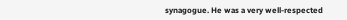synagogue. He was a very well-respected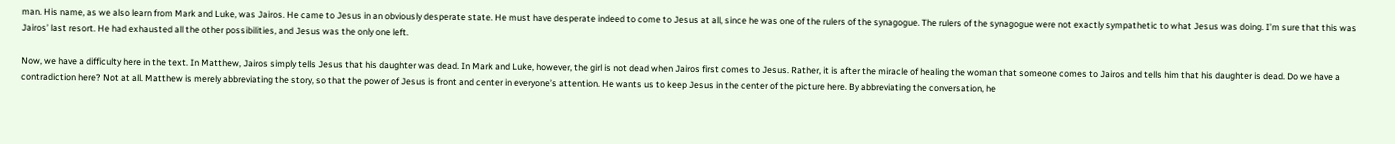man. His name, as we also learn from Mark and Luke, was Jairos. He came to Jesus in an obviously desperate state. He must have desperate indeed to come to Jesus at all, since he was one of the rulers of the synagogue. The rulers of the synagogue were not exactly sympathetic to what Jesus was doing. I’m sure that this was Jairos’ last resort. He had exhausted all the other possibilities, and Jesus was the only one left.

Now, we have a difficulty here in the text. In Matthew, Jairos simply tells Jesus that his daughter was dead. In Mark and Luke, however, the girl is not dead when Jairos first comes to Jesus. Rather, it is after the miracle of healing the woman that someone comes to Jairos and tells him that his daughter is dead. Do we have a contradiction here? Not at all. Matthew is merely abbreviating the story, so that the power of Jesus is front and center in everyone’s attention. He wants us to keep Jesus in the center of the picture here. By abbreviating the conversation, he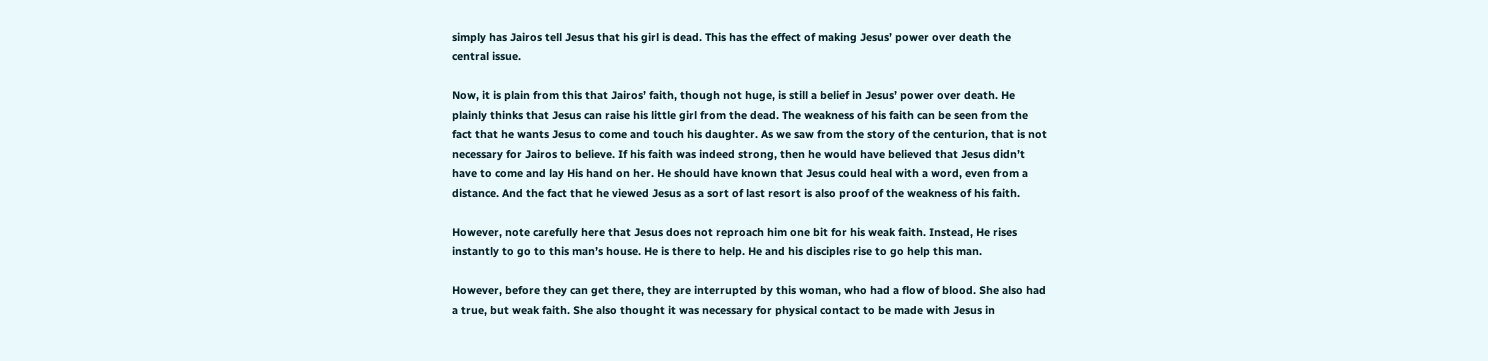simply has Jairos tell Jesus that his girl is dead. This has the effect of making Jesus’ power over death the central issue.

Now, it is plain from this that Jairos’ faith, though not huge, is still a belief in Jesus’ power over death. He plainly thinks that Jesus can raise his little girl from the dead. The weakness of his faith can be seen from the fact that he wants Jesus to come and touch his daughter. As we saw from the story of the centurion, that is not necessary for Jairos to believe. If his faith was indeed strong, then he would have believed that Jesus didn’t have to come and lay His hand on her. He should have known that Jesus could heal with a word, even from a distance. And the fact that he viewed Jesus as a sort of last resort is also proof of the weakness of his faith.

However, note carefully here that Jesus does not reproach him one bit for his weak faith. Instead, He rises instantly to go to this man’s house. He is there to help. He and his disciples rise to go help this man.

However, before they can get there, they are interrupted by this woman, who had a flow of blood. She also had a true, but weak faith. She also thought it was necessary for physical contact to be made with Jesus in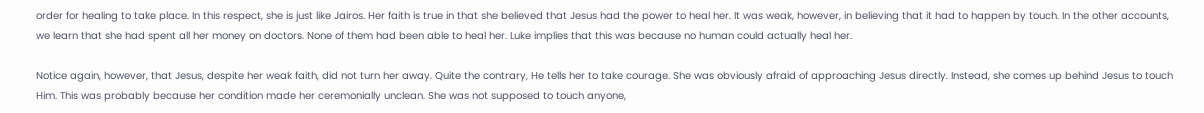order for healing to take place. In this respect, she is just like Jairos. Her faith is true in that she believed that Jesus had the power to heal her. It was weak, however, in believing that it had to happen by touch. In the other accounts, we learn that she had spent all her money on doctors. None of them had been able to heal her. Luke implies that this was because no human could actually heal her.

Notice again, however, that Jesus, despite her weak faith, did not turn her away. Quite the contrary, He tells her to take courage. She was obviously afraid of approaching Jesus directly. Instead, she comes up behind Jesus to touch Him. This was probably because her condition made her ceremonially unclean. She was not supposed to touch anyone,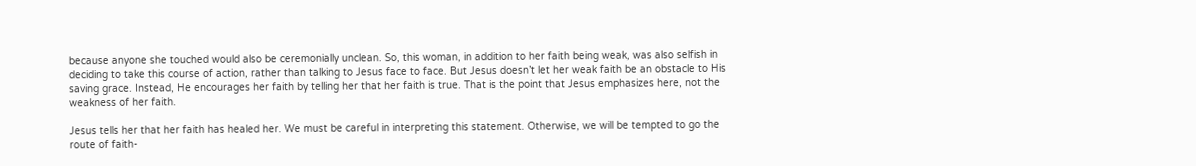because anyone she touched would also be ceremonially unclean. So, this woman, in addition to her faith being weak, was also selfish in deciding to take this course of action, rather than talking to Jesus face to face. But Jesus doesn’t let her weak faith be an obstacle to His saving grace. Instead, He encourages her faith by telling her that her faith is true. That is the point that Jesus emphasizes here, not the weakness of her faith.

Jesus tells her that her faith has healed her. We must be careful in interpreting this statement. Otherwise, we will be tempted to go the route of faith-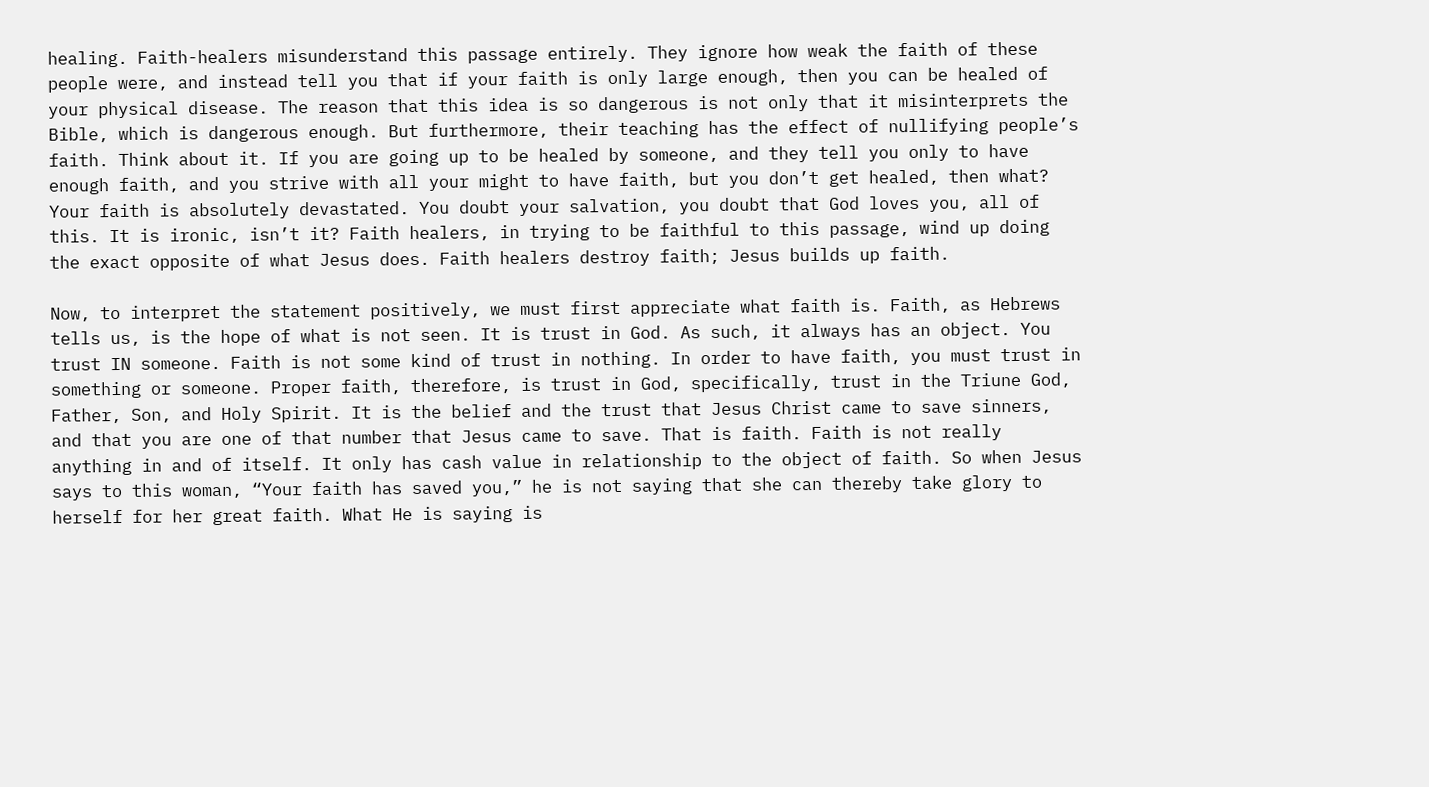healing. Faith-healers misunderstand this passage entirely. They ignore how weak the faith of these people were, and instead tell you that if your faith is only large enough, then you can be healed of your physical disease. The reason that this idea is so dangerous is not only that it misinterprets the Bible, which is dangerous enough. But furthermore, their teaching has the effect of nullifying people’s faith. Think about it. If you are going up to be healed by someone, and they tell you only to have enough faith, and you strive with all your might to have faith, but you don’t get healed, then what? Your faith is absolutely devastated. You doubt your salvation, you doubt that God loves you, all of this. It is ironic, isn’t it? Faith healers, in trying to be faithful to this passage, wind up doing the exact opposite of what Jesus does. Faith healers destroy faith; Jesus builds up faith.

Now, to interpret the statement positively, we must first appreciate what faith is. Faith, as Hebrews tells us, is the hope of what is not seen. It is trust in God. As such, it always has an object. You trust IN someone. Faith is not some kind of trust in nothing. In order to have faith, you must trust in something or someone. Proper faith, therefore, is trust in God, specifically, trust in the Triune God, Father, Son, and Holy Spirit. It is the belief and the trust that Jesus Christ came to save sinners, and that you are one of that number that Jesus came to save. That is faith. Faith is not really anything in and of itself. It only has cash value in relationship to the object of faith. So when Jesus says to this woman, “Your faith has saved you,” he is not saying that she can thereby take glory to herself for her great faith. What He is saying is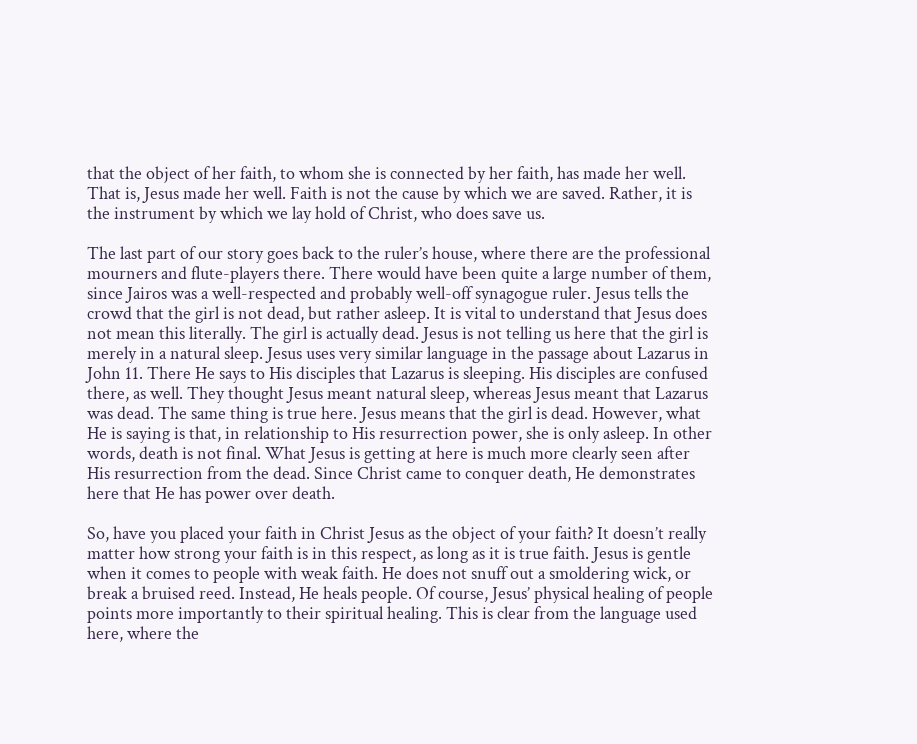that the object of her faith, to whom she is connected by her faith, has made her well. That is, Jesus made her well. Faith is not the cause by which we are saved. Rather, it is the instrument by which we lay hold of Christ, who does save us.

The last part of our story goes back to the ruler’s house, where there are the professional mourners and flute-players there. There would have been quite a large number of them, since Jairos was a well-respected and probably well-off synagogue ruler. Jesus tells the crowd that the girl is not dead, but rather asleep. It is vital to understand that Jesus does not mean this literally. The girl is actually dead. Jesus is not telling us here that the girl is merely in a natural sleep. Jesus uses very similar language in the passage about Lazarus in John 11. There He says to His disciples that Lazarus is sleeping. His disciples are confused there, as well. They thought Jesus meant natural sleep, whereas Jesus meant that Lazarus was dead. The same thing is true here. Jesus means that the girl is dead. However, what He is saying is that, in relationship to His resurrection power, she is only asleep. In other words, death is not final. What Jesus is getting at here is much more clearly seen after His resurrection from the dead. Since Christ came to conquer death, He demonstrates here that He has power over death.

So, have you placed your faith in Christ Jesus as the object of your faith? It doesn’t really matter how strong your faith is in this respect, as long as it is true faith. Jesus is gentle when it comes to people with weak faith. He does not snuff out a smoldering wick, or break a bruised reed. Instead, He heals people. Of course, Jesus’ physical healing of people points more importantly to their spiritual healing. This is clear from the language used here, where the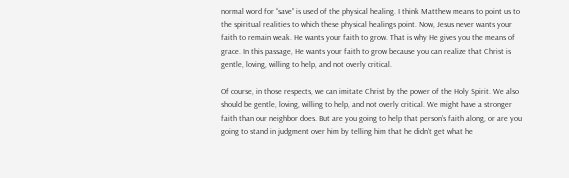normal word for “save” is used of the physical healing. I think Matthew means to point us to the spiritual realities to which these physical healings point. Now, Jesus never wants your faith to remain weak. He wants your faith to grow. That is why He gives you the means of grace. In this passage, He wants your faith to grow because you can realize that Christ is gentle, loving, willing to help, and not overly critical.

Of course, in those respects, we can imitate Christ by the power of the Holy Spirit. We also should be gentle, loving, willing to help, and not overly critical. We might have a stronger faith than our neighbor does. But are you going to help that person’s faith along, or are you going to stand in judgment over him by telling him that he didn’t get what he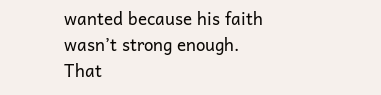wanted because his faith wasn’t strong enough. That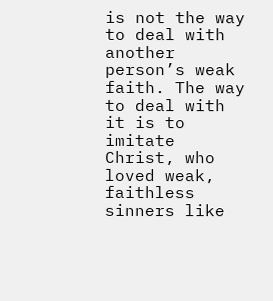is not the way to deal with another person’s weak faith. The way to deal with it is to imitate Christ, who loved weak, faithless sinners like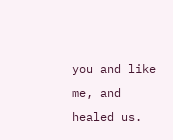you and like me, and healed us.